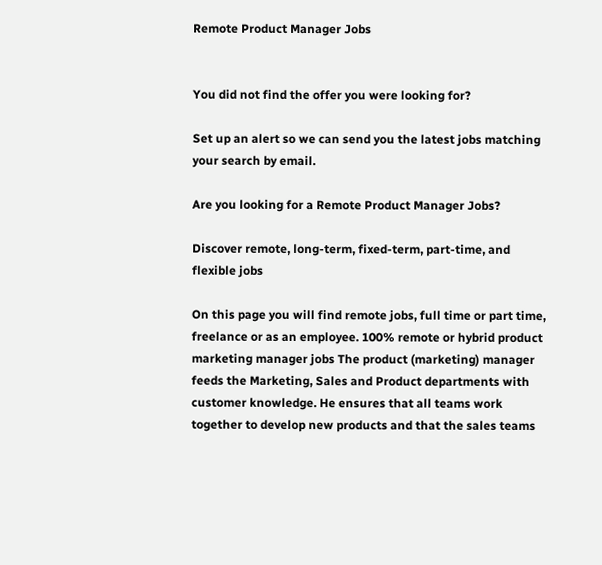Remote Product Manager Jobs


You did not find the offer you were looking for?

Set up an alert so we can send you the latest jobs matching your search by email.

Are you looking for a Remote Product Manager Jobs?

Discover remote, long-term, fixed-term, part-time, and flexible jobs

On this page you will find remote jobs, full time or part time, freelance or as an employee. 100% remote or hybrid product marketing manager jobs The product (marketing) manager feeds the Marketing, Sales and Product departments with customer knowledge. He ensures that all teams work together to develop new products and that the sales teams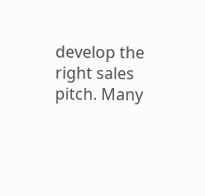develop the right sales pitch. Many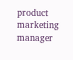product marketing manager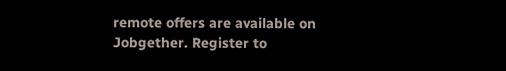remote offers are available on Jobgether. Register to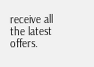receive all the latest offers.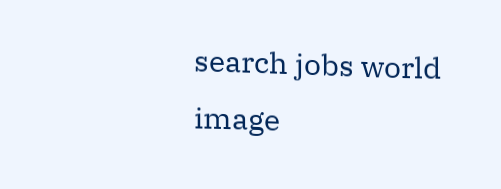search jobs world image